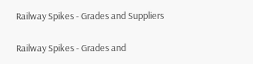Railway Spikes - Grades and Suppliers

Railway Spikes - Grades and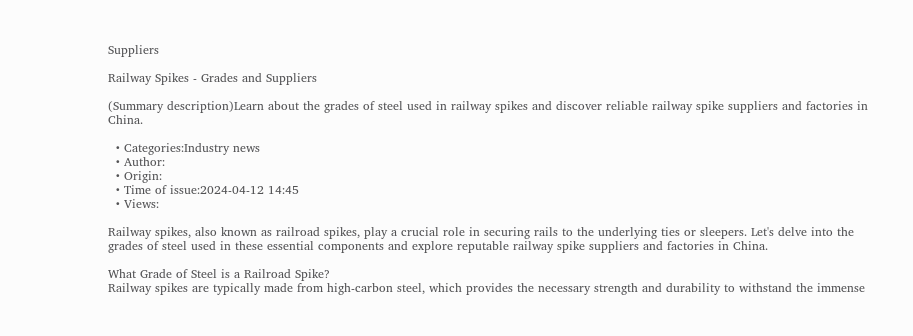Suppliers

Railway Spikes - Grades and Suppliers

(Summary description)Learn about the grades of steel used in railway spikes and discover reliable railway spike suppliers and factories in China.

  • Categories:Industry news
  • Author:
  • Origin:
  • Time of issue:2024-04-12 14:45
  • Views:

Railway spikes, also known as railroad spikes, play a crucial role in securing rails to the underlying ties or sleepers. Let's delve into the grades of steel used in these essential components and explore reputable railway spike suppliers and factories in China.

What Grade of Steel is a Railroad Spike?
Railway spikes are typically made from high-carbon steel, which provides the necessary strength and durability to withstand the immense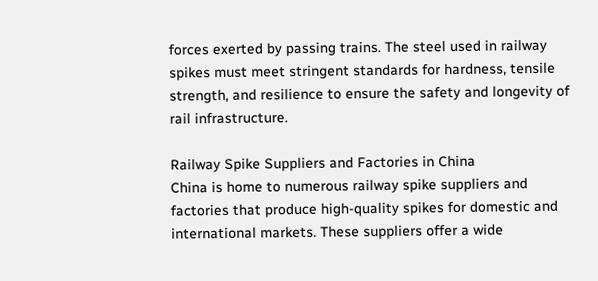forces exerted by passing trains. The steel used in railway spikes must meet stringent standards for hardness, tensile strength, and resilience to ensure the safety and longevity of rail infrastructure.

Railway Spike Suppliers and Factories in China
China is home to numerous railway spike suppliers and factories that produce high-quality spikes for domestic and international markets. These suppliers offer a wide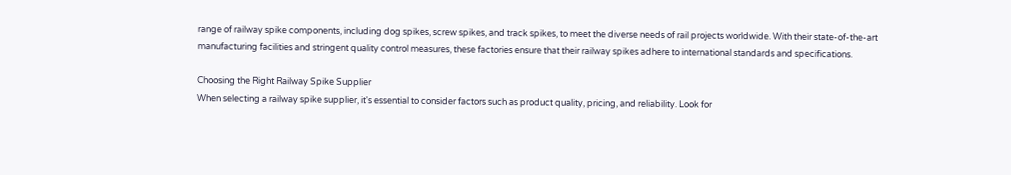range of railway spike components, including dog spikes, screw spikes, and track spikes, to meet the diverse needs of rail projects worldwide. With their state-of-the-art manufacturing facilities and stringent quality control measures, these factories ensure that their railway spikes adhere to international standards and specifications.

Choosing the Right Railway Spike Supplier
When selecting a railway spike supplier, it's essential to consider factors such as product quality, pricing, and reliability. Look for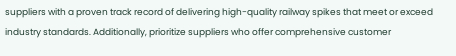suppliers with a proven track record of delivering high-quality railway spikes that meet or exceed industry standards. Additionally, prioritize suppliers who offer comprehensive customer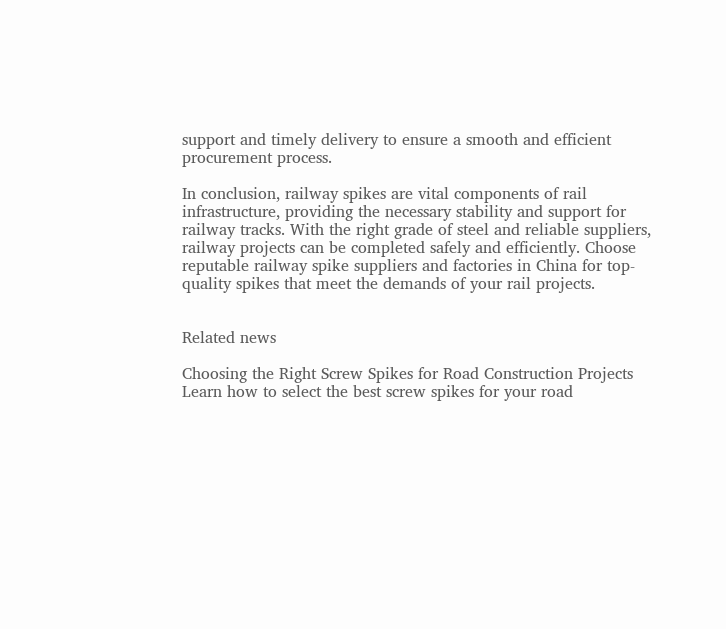support and timely delivery to ensure a smooth and efficient procurement process.

In conclusion, railway spikes are vital components of rail infrastructure, providing the necessary stability and support for railway tracks. With the right grade of steel and reliable suppliers, railway projects can be completed safely and efficiently. Choose reputable railway spike suppliers and factories in China for top-quality spikes that meet the demands of your rail projects.


Related news

Choosing the Right Screw Spikes for Road Construction Projects
Learn how to select the best screw spikes for your road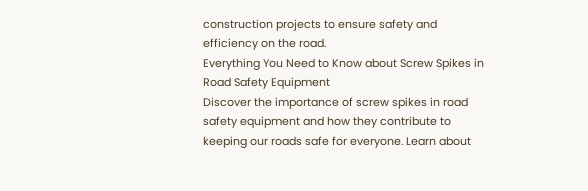construction projects to ensure safety and efficiency on the road.
Everything You Need to Know about Screw Spikes in Road Safety Equipment
Discover the importance of screw spikes in road safety equipment and how they contribute to keeping our roads safe for everyone. Learn about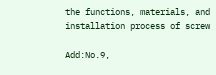the functions, materials, and installation process of screw

Add:No.9,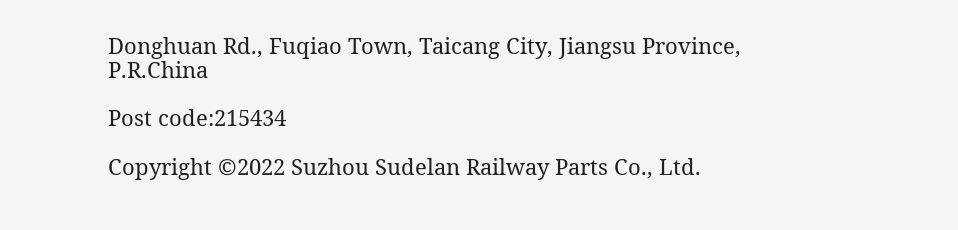Donghuan Rd., Fuqiao Town, Taicang City, Jiangsu Province, P.R.China

Post code:215434

Copyright ©2022 Suzhou Sudelan Railway Parts Co., Ltd.